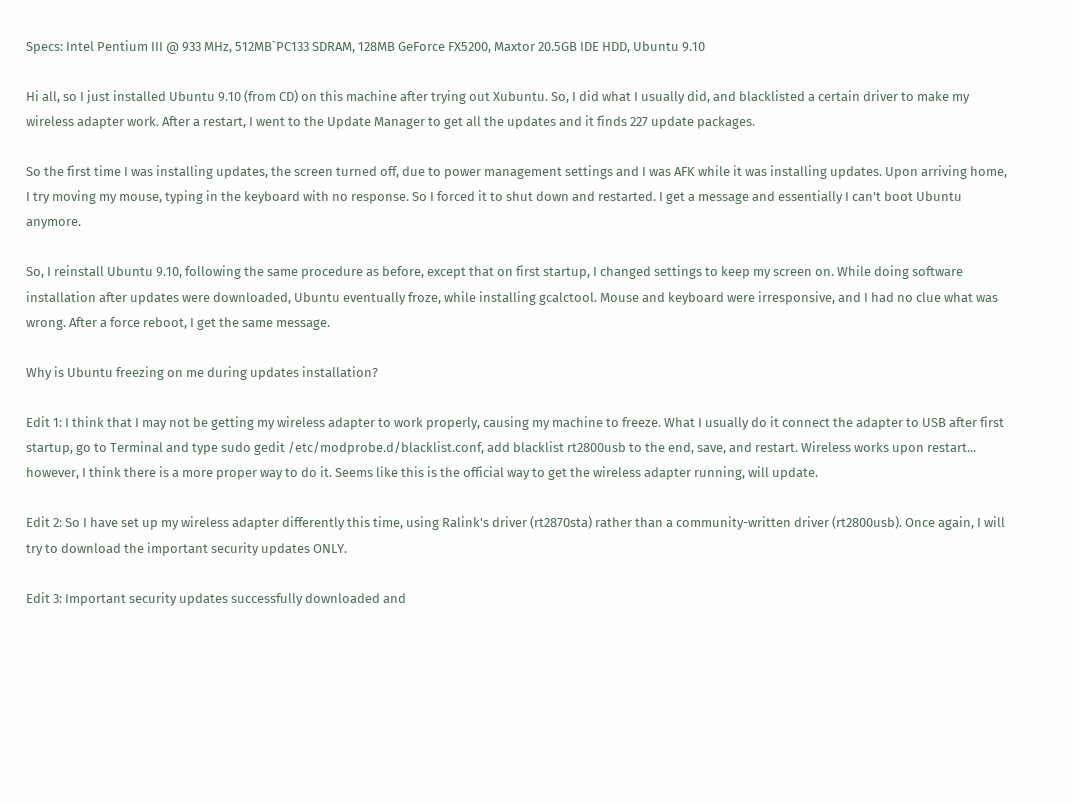Specs: Intel Pentium III @ 933 MHz, 512MB`PC133 SDRAM, 128MB GeForce FX5200, Maxtor 20.5GB IDE HDD, Ubuntu 9.10

Hi all, so I just installed Ubuntu 9.10 (from CD) on this machine after trying out Xubuntu. So, I did what I usually did, and blacklisted a certain driver to make my wireless adapter work. After a restart, I went to the Update Manager to get all the updates and it finds 227 update packages.

So the first time I was installing updates, the screen turned off, due to power management settings and I was AFK while it was installing updates. Upon arriving home, I try moving my mouse, typing in the keyboard with no response. So I forced it to shut down and restarted. I get a message and essentially I can't boot Ubuntu anymore.

So, I reinstall Ubuntu 9.10, following the same procedure as before, except that on first startup, I changed settings to keep my screen on. While doing software installation after updates were downloaded, Ubuntu eventually froze, while installing gcalctool. Mouse and keyboard were irresponsive, and I had no clue what was wrong. After a force reboot, I get the same message.

Why is Ubuntu freezing on me during updates installation?

Edit 1: I think that I may not be getting my wireless adapter to work properly, causing my machine to freeze. What I usually do it connect the adapter to USB after first startup, go to Terminal and type sudo gedit /etc/modprobe.d/blacklist.conf, add blacklist rt2800usb to the end, save, and restart. Wireless works upon restart... however, I think there is a more proper way to do it. Seems like this is the official way to get the wireless adapter running, will update.

Edit 2: So I have set up my wireless adapter differently this time, using Ralink's driver (rt2870sta) rather than a community-written driver (rt2800usb). Once again, I will try to download the important security updates ONLY.

Edit 3: Important security updates successfully downloaded and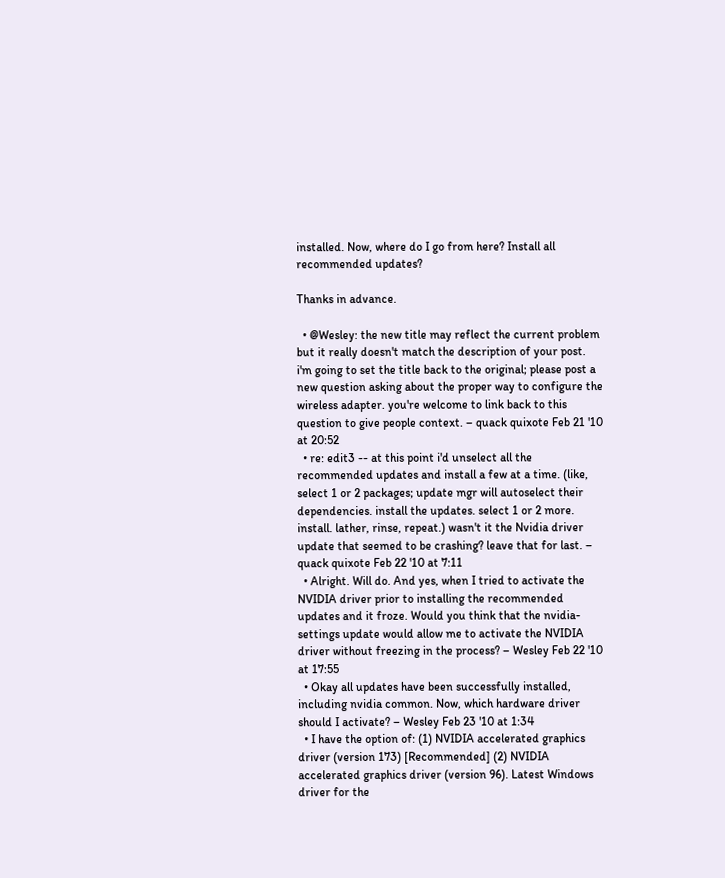installed. Now, where do I go from here? Install all recommended updates?

Thanks in advance.

  • @Wesley: the new title may reflect the current problem but it really doesn't match the description of your post. i'm going to set the title back to the original; please post a new question asking about the proper way to configure the wireless adapter. you're welcome to link back to this question to give people context. – quack quixote Feb 21 '10 at 20:52
  • re: edit3 -- at this point i'd unselect all the recommended updates and install a few at a time. (like, select 1 or 2 packages; update mgr will autoselect their dependencies. install the updates. select 1 or 2 more. install. lather, rinse, repeat.) wasn't it the Nvidia driver update that seemed to be crashing? leave that for last. – quack quixote Feb 22 '10 at 7:11
  • Alright. Will do. And yes, when I tried to activate the NVIDIA driver prior to installing the recommended updates and it froze. Would you think that the nvidia-settings update would allow me to activate the NVIDIA driver without freezing in the process? – Wesley Feb 22 '10 at 17:55
  • Okay all updates have been successfully installed, including nvidia common. Now, which hardware driver should I activate? – Wesley Feb 23 '10 at 1:34
  • I have the option of: (1) NVIDIA accelerated graphics driver (version 173) [Recommended] (2) NVIDIA accelerated graphics driver (version 96). Latest Windows driver for the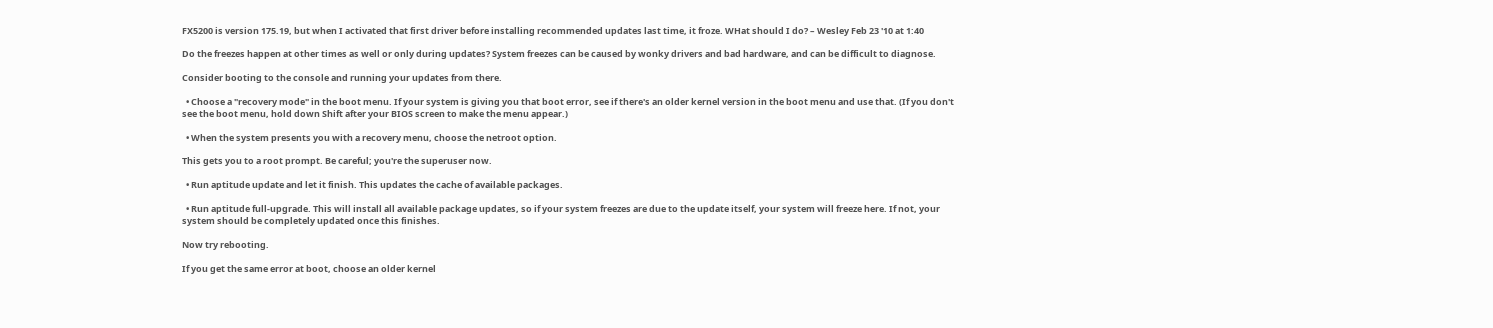FX5200 is version 175.19, but when I activated that first driver before installing recommended updates last time, it froze. WHat should I do? – Wesley Feb 23 '10 at 1:40

Do the freezes happen at other times as well or only during updates? System freezes can be caused by wonky drivers and bad hardware, and can be difficult to diagnose.

Consider booting to the console and running your updates from there.

  • Choose a "recovery mode" in the boot menu. If your system is giving you that boot error, see if there's an older kernel version in the boot menu and use that. (If you don't see the boot menu, hold down Shift after your BIOS screen to make the menu appear.)

  • When the system presents you with a recovery menu, choose the netroot option.

This gets you to a root prompt. Be careful; you're the superuser now.

  • Run aptitude update and let it finish. This updates the cache of available packages.

  • Run aptitude full-upgrade. This will install all available package updates, so if your system freezes are due to the update itself, your system will freeze here. If not, your system should be completely updated once this finishes.

Now try rebooting.

If you get the same error at boot, choose an older kernel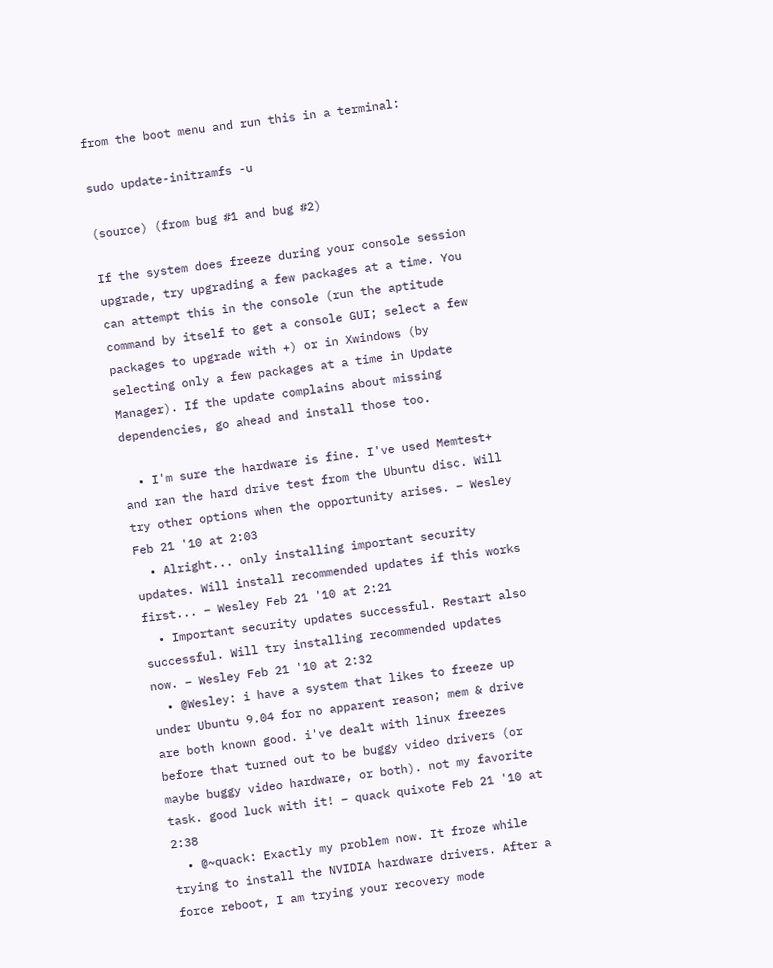from the boot menu and run this in a terminal:

sudo update-initramfs -u

(source) (from bug #1 and bug #2)

If the system does freeze during your console session upgrade, try upgrading a few packages at a time. You can attempt this in the console (run the aptitude command by itself to get a console GUI; select a few packages to upgrade with +) or in Xwindows (by selecting only a few packages at a time in Update Manager). If the update complains about missing dependencies, go ahead and install those too.

  • I'm sure the hardware is fine. I've used Memtest+ and ran the hard drive test from the Ubuntu disc. Will try other options when the opportunity arises. – Wesley Feb 21 '10 at 2:03
  • Alright... only installing important security updates. Will install recommended updates if this works first... – Wesley Feb 21 '10 at 2:21
  • Important security updates successful. Restart also successful. Will try installing recommended updates now. – Wesley Feb 21 '10 at 2:32
  • @Wesley: i have a system that likes to freeze up under Ubuntu 9.04 for no apparent reason; mem & drive are both known good. i've dealt with linux freezes before that turned out to be buggy video drivers (or maybe buggy video hardware, or both). not my favorite task. good luck with it! – quack quixote Feb 21 '10 at 2:38
  • @~quack: Exactly my problem now. It froze while trying to install the NVIDIA hardware drivers. After a force reboot, I am trying your recovery mode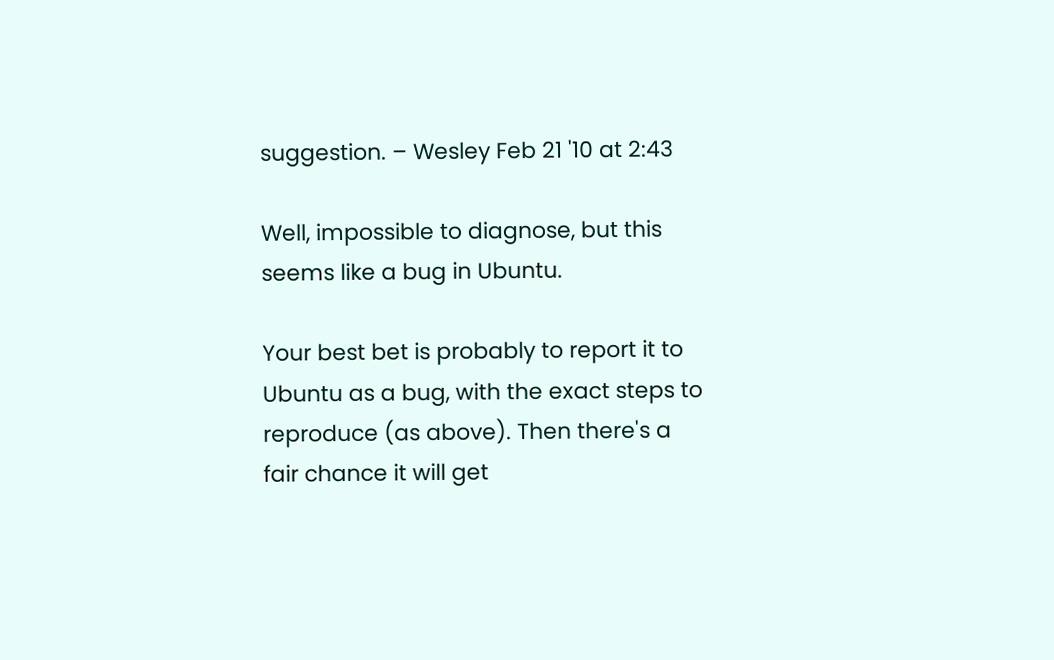suggestion. – Wesley Feb 21 '10 at 2:43

Well, impossible to diagnose, but this seems like a bug in Ubuntu.

Your best bet is probably to report it to Ubuntu as a bug, with the exact steps to reproduce (as above). Then there's a fair chance it will get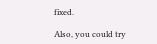fixed.

Also, you could try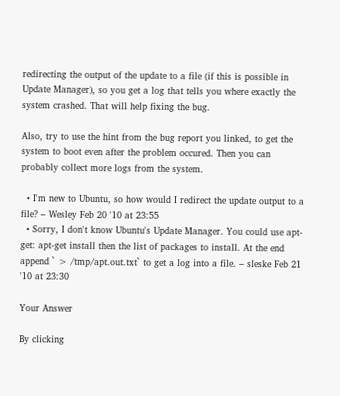redirecting the output of the update to a file (if this is possible in Update Manager), so you get a log that tells you where exactly the system crashed. That will help fixing the bug.

Also, try to use the hint from the bug report you linked, to get the system to boot even after the problem occured. Then you can probably collect more logs from the system.

  • I'm new to Ubuntu, so how would I redirect the update output to a file? – Wesley Feb 20 '10 at 23:55
  • Sorry, I don't know Ubuntu's Update Manager. You could use apt-get: apt-get install then the list of packages to install. At the end append ` > /tmp/apt.out.txt` to get a log into a file. – sleske Feb 21 '10 at 23:30

Your Answer

By clicking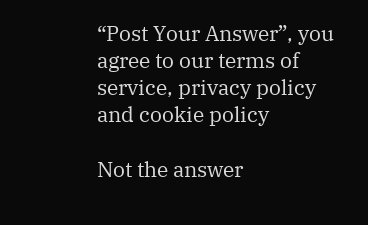“Post Your Answer”, you agree to our terms of service, privacy policy and cookie policy

Not the answer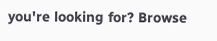you're looking for? Browse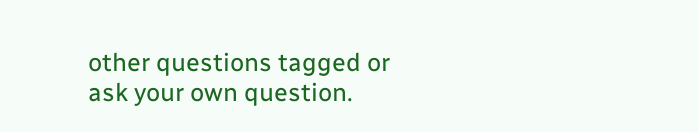other questions tagged or ask your own question.